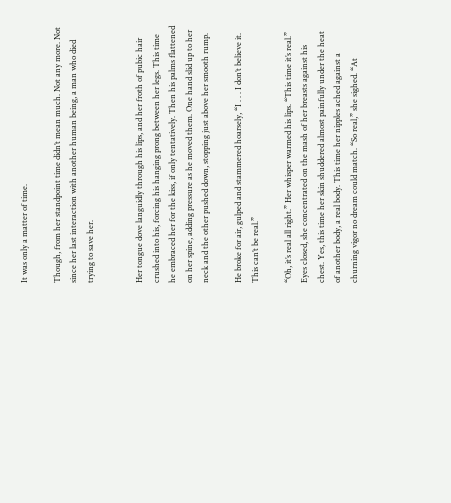It was only a matter of time.

Though, from her standpoint time didn’t mean much. Not any more. Not since her last interaction with another human being, a man who died trying to save her.


Her tongue dove languidly through his lips, and her froth of pubic hair crushed into his, forcing his hanging prong between her legs. This time he embraced her for the kiss, if only tentatively. Then his palms flattened on her spine, adding pressure as he moved them. One hand slid up to her neck and the other pushed down, stopping just above her smooth rump.

He broke for air, gulped and stammered hoarsely, “I . . . I don’t believe it. This can’t be real.”

“Oh, it’s real all right.” Her whisper warmed his lips. “This time it’s real.” Eyes closed, she concentrated on the mash of her breasts against his chest. Yes, this time her skin shuddered almost painfully under the heat of another body, a real body. This time her nipples ached against a churning vigor no dream could match. “So real,” she sighed. “At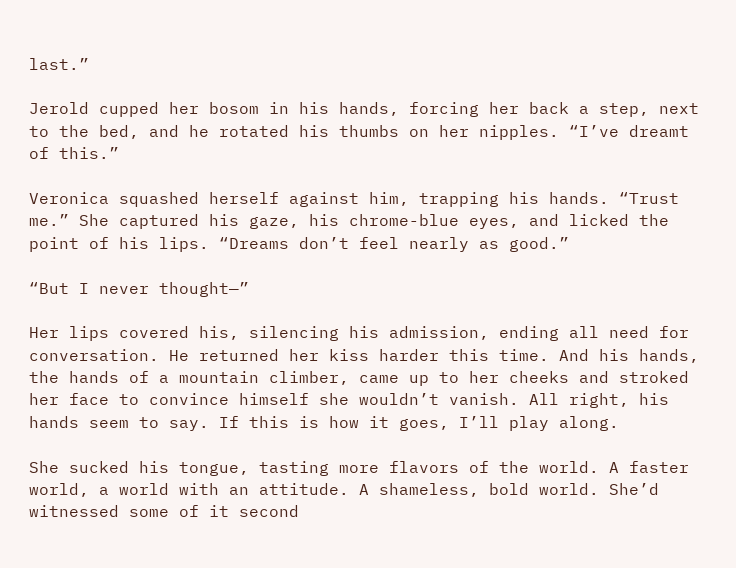last.”

Jerold cupped her bosom in his hands, forcing her back a step, next to the bed, and he rotated his thumbs on her nipples. “I’ve dreamt of this.”

Veronica squashed herself against him, trapping his hands. “Trust me.” She captured his gaze, his chrome-blue eyes, and licked the point of his lips. “Dreams don’t feel nearly as good.”

“But I never thought—”

Her lips covered his, silencing his admission, ending all need for conversation. He returned her kiss harder this time. And his hands, the hands of a mountain climber, came up to her cheeks and stroked her face to convince himself she wouldn’t vanish. All right, his hands seem to say. If this is how it goes, I’ll play along.

She sucked his tongue, tasting more flavors of the world. A faster world, a world with an attitude. A shameless, bold world. She’d witnessed some of it second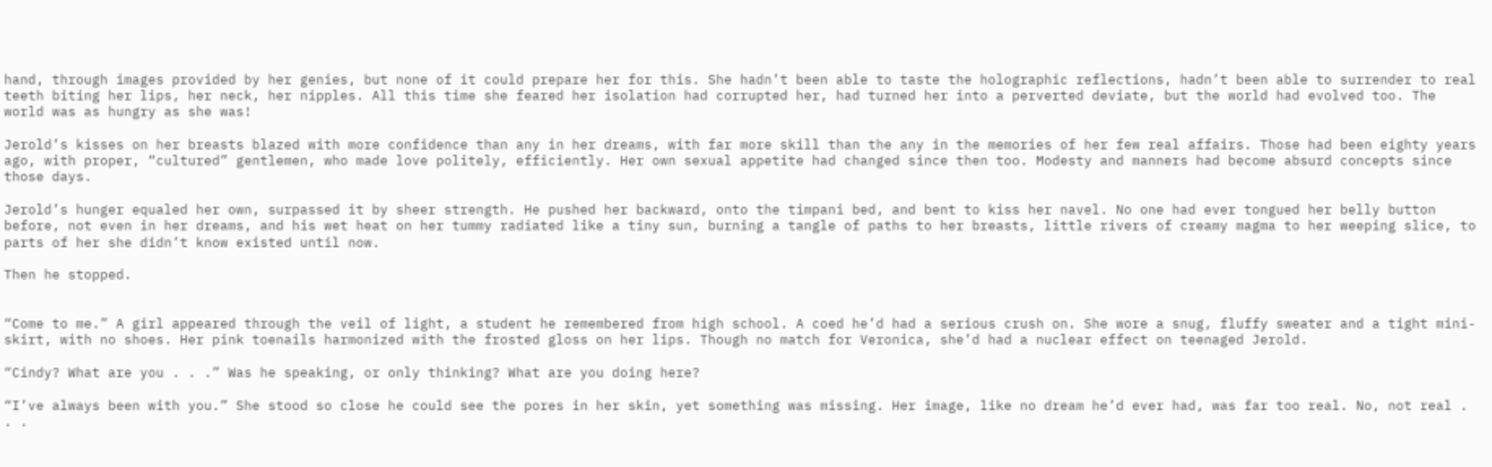hand, through images provided by her genies, but none of it could prepare her for this. She hadn’t been able to taste the holographic reflections, hadn’t been able to surrender to real teeth biting her lips, her neck, her nipples. All this time she feared her isolation had corrupted her, had turned her into a perverted deviate, but the world had evolved too. The world was as hungry as she was!

Jerold’s kisses on her breasts blazed with more confidence than any in her dreams, with far more skill than the any in the memories of her few real affairs. Those had been eighty years ago, with proper, “cultured” gentlemen, who made love politely, efficiently. Her own sexual appetite had changed since then too. Modesty and manners had become absurd concepts since those days.

Jerold’s hunger equaled her own, surpassed it by sheer strength. He pushed her backward, onto the timpani bed, and bent to kiss her navel. No one had ever tongued her belly button before, not even in her dreams, and his wet heat on her tummy radiated like a tiny sun, burning a tangle of paths to her breasts, little rivers of creamy magma to her weeping slice, to parts of her she didn’t know existed until now.

Then he stopped.


“Come to me.” A girl appeared through the veil of light, a student he remembered from high school. A coed he’d had a serious crush on. She wore a snug, fluffy sweater and a tight mini-skirt, with no shoes. Her pink toenails harmonized with the frosted gloss on her lips. Though no match for Veronica, she’d had a nuclear effect on teenaged Jerold.

“Cindy? What are you . . .” Was he speaking, or only thinking? What are you doing here?

“I’ve always been with you.” She stood so close he could see the pores in her skin, yet something was missing. Her image, like no dream he’d ever had, was far too real. No, not real . . .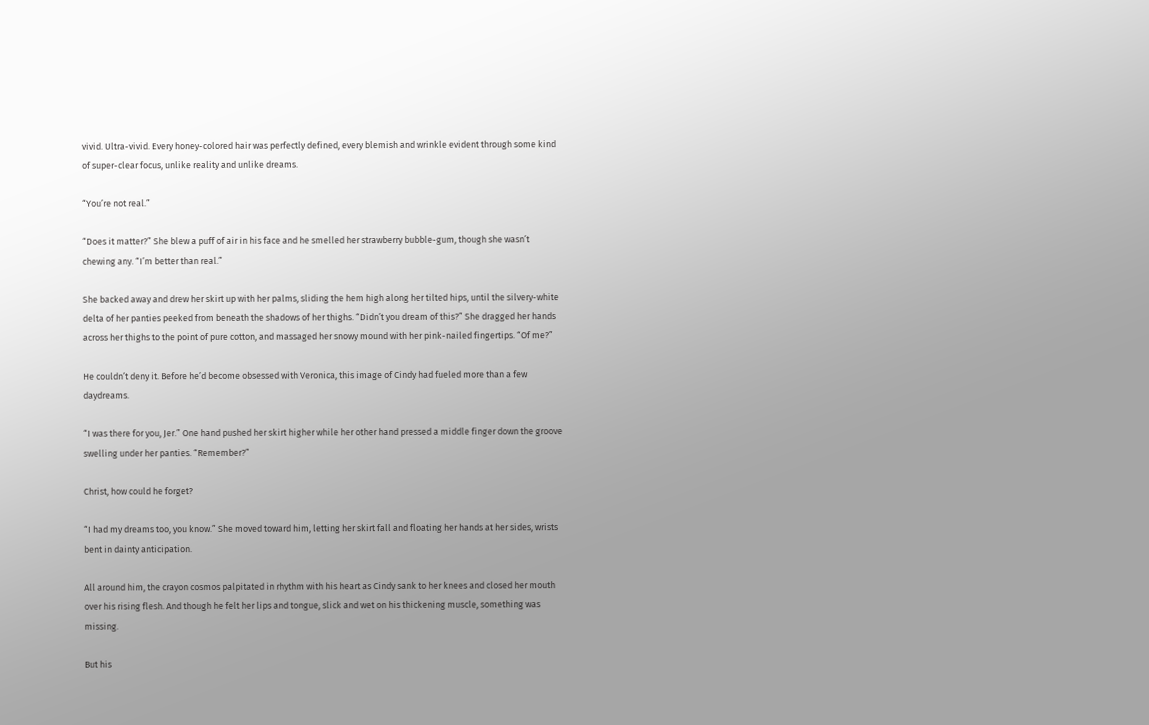vivid. Ultra-vivid. Every honey-colored hair was perfectly defined, every blemish and wrinkle evident through some kind of super-clear focus, unlike reality and unlike dreams.

“You’re not real.”

“Does it matter?” She blew a puff of air in his face and he smelled her strawberry bubble-gum, though she wasn’t chewing any. “I’m better than real.”

She backed away and drew her skirt up with her palms, sliding the hem high along her tilted hips, until the silvery-white delta of her panties peeked from beneath the shadows of her thighs. “Didn’t you dream of this?” She dragged her hands across her thighs to the point of pure cotton, and massaged her snowy mound with her pink-nailed fingertips. “Of me?”

He couldn’t deny it. Before he’d become obsessed with Veronica, this image of Cindy had fueled more than a few daydreams.

“I was there for you, Jer.” One hand pushed her skirt higher while her other hand pressed a middle finger down the groove swelling under her panties. “Remember?”

Christ, how could he forget?

“I had my dreams too, you know.” She moved toward him, letting her skirt fall and floating her hands at her sides, wrists bent in dainty anticipation.

All around him, the crayon cosmos palpitated in rhythm with his heart as Cindy sank to her knees and closed her mouth over his rising flesh. And though he felt her lips and tongue, slick and wet on his thickening muscle, something was missing.

But his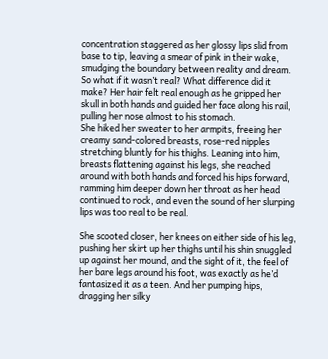concentration staggered as her glossy lips slid from base to tip, leaving a smear of pink in their wake, smudging the boundary between reality and dream. So what if it wasn’t real? What difference did it make? Her hair felt real enough as he gripped her skull in both hands and guided her face along his rail, pulling her nose almost to his stomach.
She hiked her sweater to her armpits, freeing her creamy sand-colored breasts, rose-red nipples stretching bluntly for his thighs. Leaning into him, breasts flattening against his legs, she reached around with both hands and forced his hips forward, ramming him deeper down her throat as her head continued to rock, and even the sound of her slurping lips was too real to be real.

She scooted closer, her knees on either side of his leg, pushing her skirt up her thighs until his shin snuggled up against her mound, and the sight of it, the feel of her bare legs around his foot, was exactly as he’d fantasized it as a teen. And her pumping hips, dragging her silky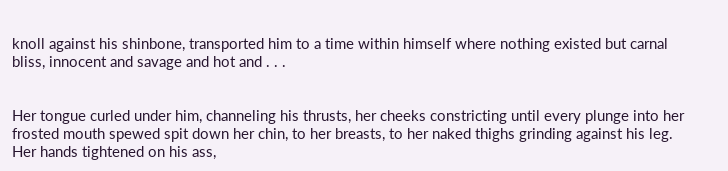knoll against his shinbone, transported him to a time within himself where nothing existed but carnal bliss, innocent and savage and hot and . . .


Her tongue curled under him, channeling his thrusts, her cheeks constricting until every plunge into her frosted mouth spewed spit down her chin, to her breasts, to her naked thighs grinding against his leg. Her hands tightened on his ass,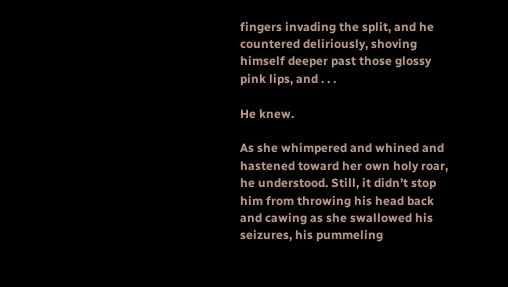fingers invading the split, and he countered deliriously, shoving himself deeper past those glossy pink lips, and . . .

He knew.

As she whimpered and whined and hastened toward her own holy roar, he understood. Still, it didn’t stop him from throwing his head back and cawing as she swallowed his seizures, his pummeling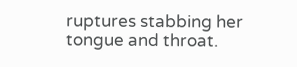ruptures stabbing her tongue and throat.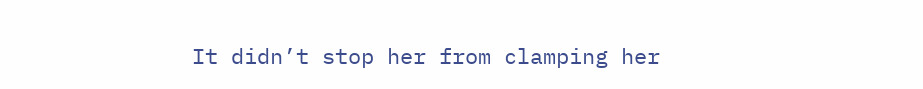It didn’t stop her from clamping her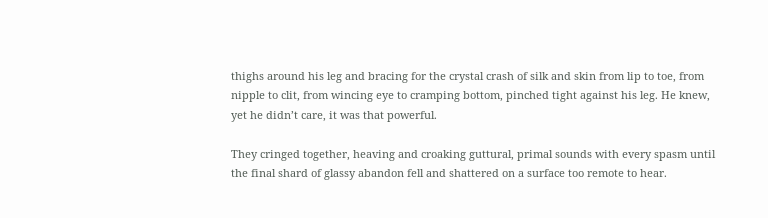thighs around his leg and bracing for the crystal crash of silk and skin from lip to toe, from nipple to clit, from wincing eye to cramping bottom, pinched tight against his leg. He knew, yet he didn’t care, it was that powerful.

They cringed together, heaving and croaking guttural, primal sounds with every spasm until the final shard of glassy abandon fell and shattered on a surface too remote to hear.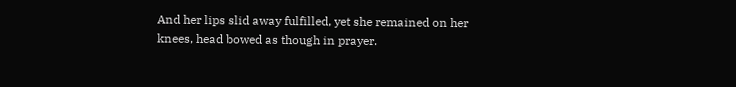And her lips slid away fulfilled, yet she remained on her knees, head bowed as though in prayer.